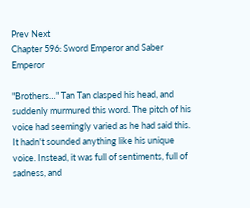Prev Next
Chapter 596: Sword Emperor and Saber Emperor

"Brothers…" Tan Tan clasped his head, and suddenly murmured this word. The pitch of his voice had seemingly varied as he had said this. It hadn't sounded anything like his unique voice. Instead, it was full of sentiments, full of sadness, and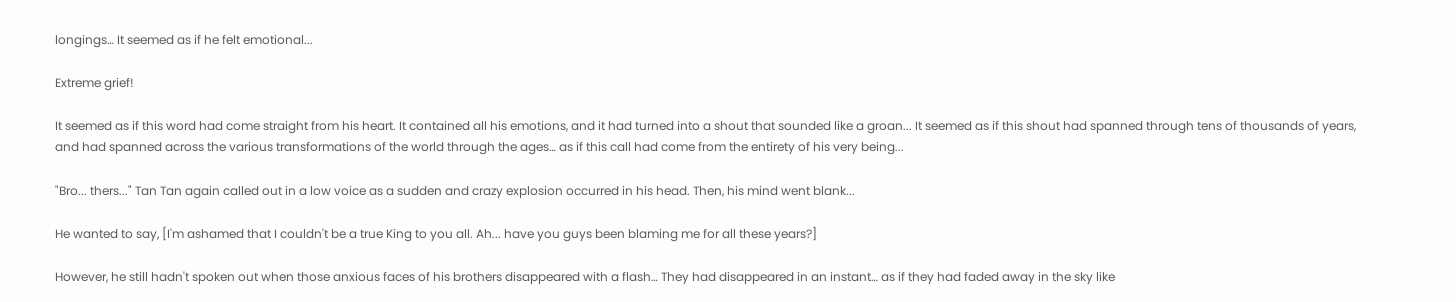longings… It seemed as if he felt emotional...

Extreme grief!

It seemed as if this word had come straight from his heart. It contained all his emotions, and it had turned into a shout that sounded like a groan... It seemed as if this shout had spanned through tens of thousands of years, and had spanned across the various transformations of the world through the ages… as if this call had come from the entirety of his very being...

"Bro... thers..." Tan Tan again called out in a low voice as a sudden and crazy explosion occurred in his head. Then, his mind went blank...

He wanted to say, [I'm ashamed that I couldn't be a true King to you all. Ah... have you guys been blaming me for all these years?]

However, he still hadn't spoken out when those anxious faces of his brothers disappeared with a flash… They had disappeared in an instant… as if they had faded away in the sky like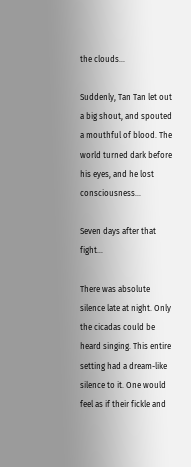the clouds...

Suddenly, Tan Tan let out a big shout, and spouted a mouthful of blood. The world turned dark before his eyes, and he lost consciousness...

Seven days after that fight…

There was absolute silence late at night. Only the cicadas could be heard singing. This entire setting had a dream-like silence to it. One would feel as if their fickle and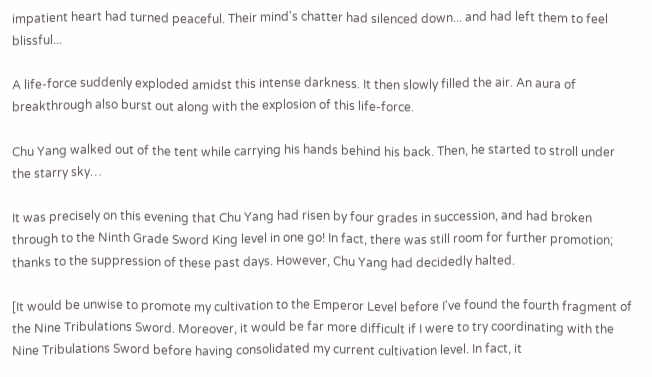impatient heart had turned peaceful. Their mind's chatter had silenced down... and had left them to feel blissful...

A life-force suddenly exploded amidst this intense darkness. It then slowly filled the air. An aura of breakthrough also burst out along with the explosion of this life-force.

Chu Yang walked out of the tent while carrying his hands behind his back. Then, he started to stroll under the starry sky…

It was precisely on this evening that Chu Yang had risen by four grades in succession, and had broken through to the Ninth Grade Sword King level in one go! In fact, there was still room for further promotion; thanks to the suppression of these past days. However, Chu Yang had decidedly halted.

[It would be unwise to promote my cultivation to the Emperor Level before I've found the fourth fragment of the Nine Tribulations Sword. Moreover, it would be far more difficult if I were to try coordinating with the Nine Tribulations Sword before having consolidated my current cultivation level. In fact, it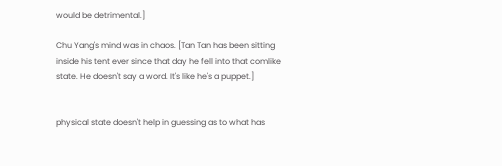would be detrimental.]

Chu Yang's mind was in chaos. [Tan Tan has been sitting inside his tent ever since that day he fell into that comlike state. He doesn't say a word. It's like he's a puppet.]


physical state doesn't help in guessing as to what has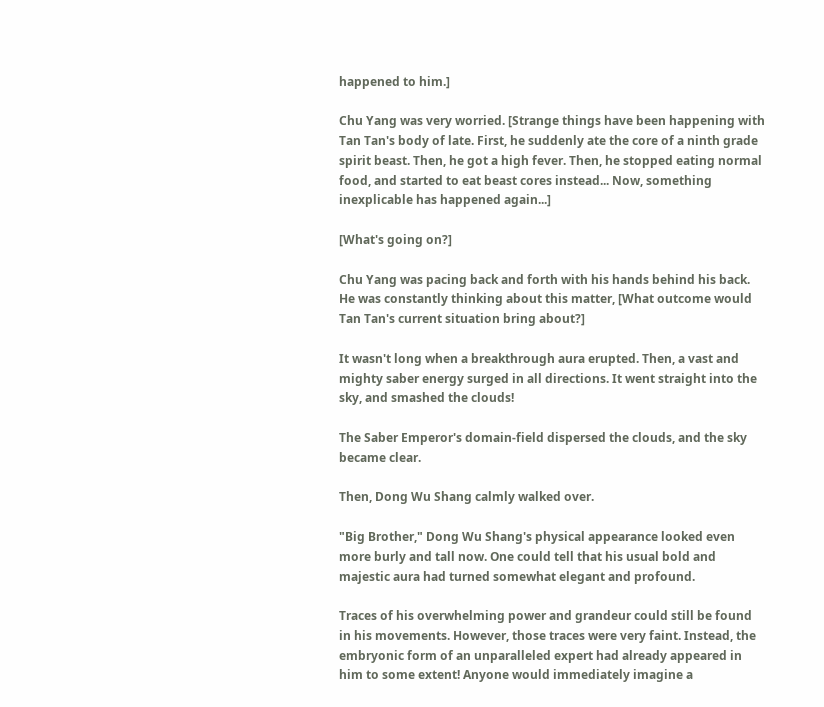happened to him.]

Chu Yang was very worried. [Strange things have been happening with Tan Tan's body of late. First, he suddenly ate the core of a ninth grade spirit beast. Then, he got a high fever. Then, he stopped eating normal food, and started to eat beast cores instead... Now, something inexplicable has happened again...]

[What's going on?]

Chu Yang was pacing back and forth with his hands behind his back. He was constantly thinking about this matter, [What outcome would Tan Tan's current situation bring about?]

It wasn't long when a breakthrough aura erupted. Then, a vast and mighty saber energy surged in all directions. It went straight into the sky, and smashed the clouds!

The Saber Emperor's domain-field dispersed the clouds, and the sky became clear.

Then, Dong Wu Shang calmly walked over.

"Big Brother," Dong Wu Shang's physical appearance looked even more burly and tall now. One could tell that his usual bold and majestic aura had turned somewhat elegant and profound.

Traces of his overwhelming power and grandeur could still be found in his movements. However, those traces were very faint. Instead, the embryonic form of an unparalleled expert had already appeared in him to some extent! Anyone would immediately imagine a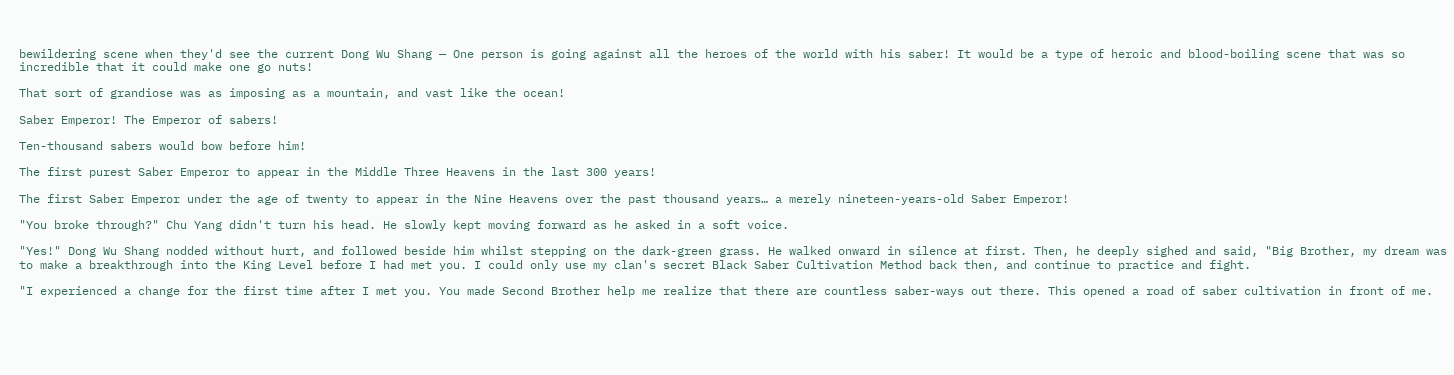bewildering scene when they'd see the current Dong Wu Shang — One person is going against all the heroes of the world with his saber! It would be a type of heroic and blood-boiling scene that was so incredible that it could make one go nuts!

That sort of grandiose was as imposing as a mountain, and vast like the ocean!

Saber Emperor! The Emperor of sabers!

Ten-thousand sabers would bow before him!

The first purest Saber Emperor to appear in the Middle Three Heavens in the last 300 years!

The first Saber Emperor under the age of twenty to appear in the Nine Heavens over the past thousand years… a merely nineteen-years-old Saber Emperor!

"You broke through?" Chu Yang didn't turn his head. He slowly kept moving forward as he asked in a soft voice.

"Yes!" Dong Wu Shang nodded without hurt, and followed beside him whilst stepping on the dark-green grass. He walked onward in silence at first. Then, he deeply sighed and said, "Big Brother, my dream was to make a breakthrough into the King Level before I had met you. I could only use my clan's secret Black Saber Cultivation Method back then, and continue to practice and fight.

"I experienced a change for the first time after I met you. You made Second Brother help me realize that there are countless saber-ways out there. This opened a road of saber cultivation in front of me.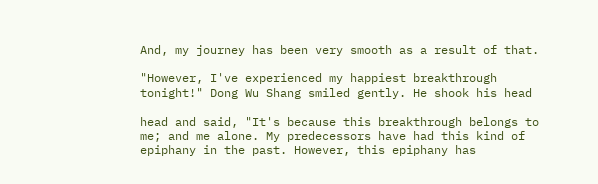And, my journey has been very smooth as a result of that.

"However, I've experienced my happiest breakthrough tonight!" Dong Wu Shang smiled gently. He shook his head

head and said, "It's because this breakthrough belongs to me; and me alone. My predecessors have had this kind of epiphany in the past. However, this epiphany has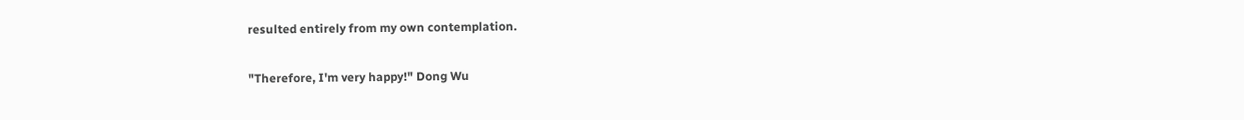resulted entirely from my own contemplation.

"Therefore, I'm very happy!" Dong Wu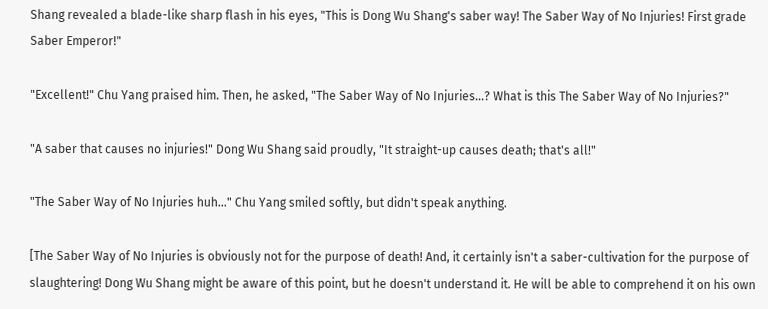Shang revealed a blade-like sharp flash in his eyes, "This is Dong Wu Shang's saber way! The Saber Way of No Injuries! First grade Saber Emperor!"

"Excellent!" Chu Yang praised him. Then, he asked, "The Saber Way of No Injuries...? What is this The Saber Way of No Injuries?"

"A saber that causes no injuries!" Dong Wu Shang said proudly, "It straight-up causes death; that's all!"

"The Saber Way of No Injuries huh..." Chu Yang smiled softly, but didn't speak anything.

[The Saber Way of No Injuries is obviously not for the purpose of death! And, it certainly isn't a saber-cultivation for the purpose of slaughtering! Dong Wu Shang might be aware of this point, but he doesn't understand it. He will be able to comprehend it on his own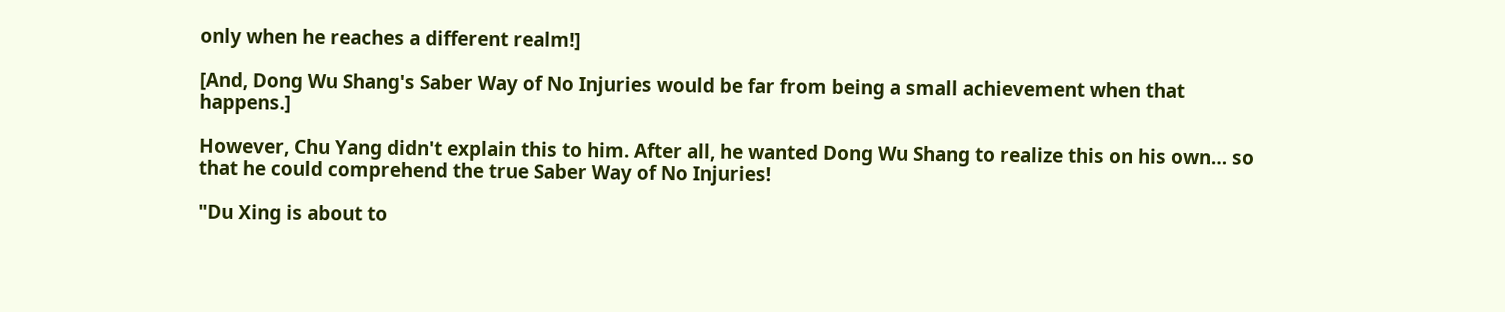only when he reaches a different realm!]

[And, Dong Wu Shang's Saber Way of No Injuries would be far from being a small achievement when that happens.]

However, Chu Yang didn't explain this to him. After all, he wanted Dong Wu Shang to realize this on his own… so that he could comprehend the true Saber Way of No Injuries!

"Du Xing is about to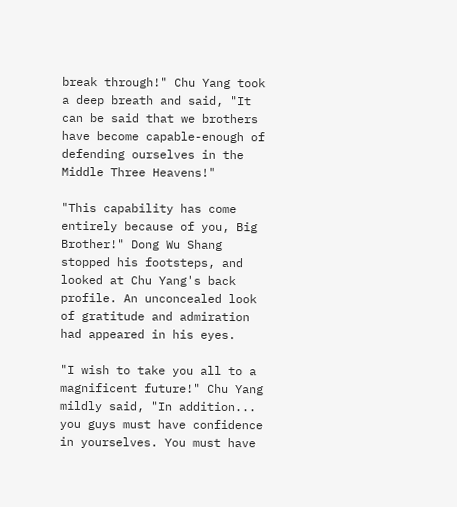break through!" Chu Yang took a deep breath and said, "It can be said that we brothers have become capable-enough of defending ourselves in the Middle Three Heavens!"

"This capability has come entirely because of you, Big Brother!" Dong Wu Shang stopped his footsteps, and looked at Chu Yang's back profile. An unconcealed look of gratitude and admiration had appeared in his eyes.

"I wish to take you all to a magnificent future!" Chu Yang mildly said, "In addition... you guys must have confidence in yourselves. You must have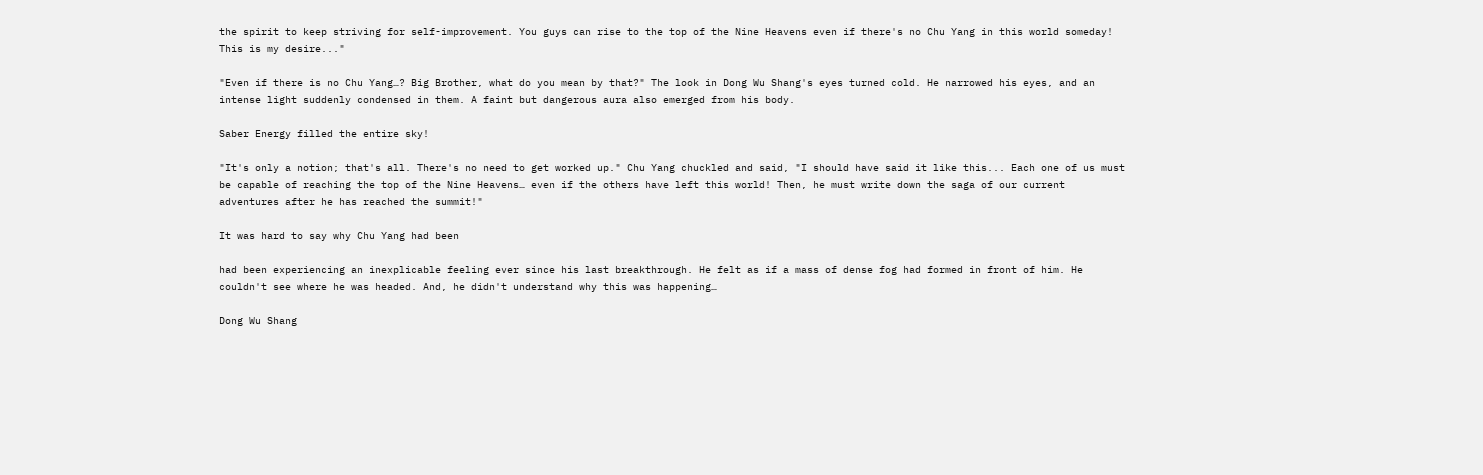the spirit to keep striving for self-improvement. You guys can rise to the top of the Nine Heavens even if there's no Chu Yang in this world someday! This is my desire..."

"Even if there is no Chu Yang…? Big Brother, what do you mean by that?" The look in Dong Wu Shang's eyes turned cold. He narrowed his eyes, and an intense light suddenly condensed in them. A faint but dangerous aura also emerged from his body.

Saber Energy filled the entire sky!

"It's only a notion; that's all. There's no need to get worked up." Chu Yang chuckled and said, "I should have said it like this... Each one of us must be capable of reaching the top of the Nine Heavens… even if the others have left this world! Then, he must write down the saga of our current adventures after he has reached the summit!"

It was hard to say why Chu Yang had been

had been experiencing an inexplicable feeling ever since his last breakthrough. He felt as if a mass of dense fog had formed in front of him. He couldn't see where he was headed. And, he didn't understand why this was happening…

Dong Wu Shang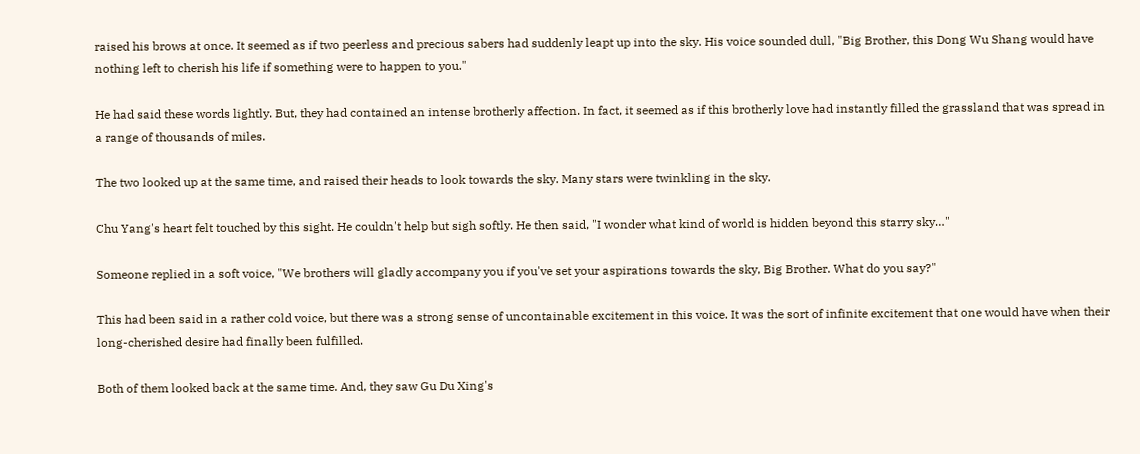raised his brows at once. It seemed as if two peerless and precious sabers had suddenly leapt up into the sky. His voice sounded dull, "Big Brother, this Dong Wu Shang would have nothing left to cherish his life if something were to happen to you."

He had said these words lightly. But, they had contained an intense brotherly affection. In fact, it seemed as if this brotherly love had instantly filled the grassland that was spread in a range of thousands of miles.

The two looked up at the same time, and raised their heads to look towards the sky. Many stars were twinkling in the sky.

Chu Yang's heart felt touched by this sight. He couldn't help but sigh softly. He then said, "I wonder what kind of world is hidden beyond this starry sky…"

Someone replied in a soft voice, "We brothers will gladly accompany you if you've set your aspirations towards the sky, Big Brother. What do you say?"

This had been said in a rather cold voice, but there was a strong sense of uncontainable excitement in this voice. It was the sort of infinite excitement that one would have when their long-cherished desire had finally been fulfilled.

Both of them looked back at the same time. And, they saw Gu Du Xing's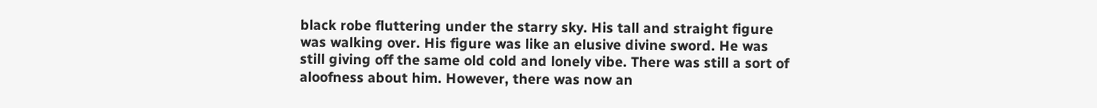black robe fluttering under the starry sky. His tall and straight figure was walking over. His figure was like an elusive divine sword. He was still giving off the same old cold and lonely vibe. There was still a sort of aloofness about him. However, there was now an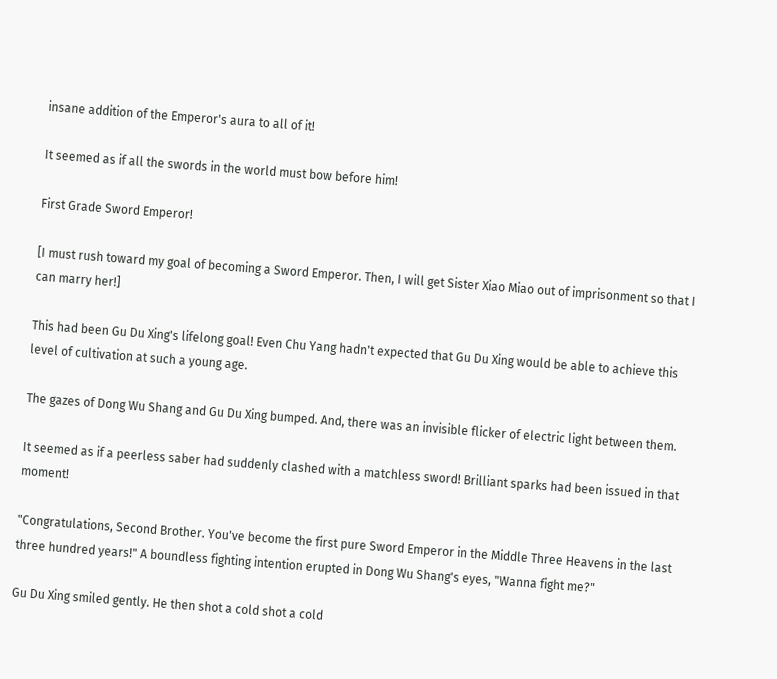insane addition of the Emperor's aura to all of it!

It seemed as if all the swords in the world must bow before him!

First Grade Sword Emperor!

[I must rush toward my goal of becoming a Sword Emperor. Then, I will get Sister Xiao Miao out of imprisonment so that I can marry her!]

This had been Gu Du Xing's lifelong goal! Even Chu Yang hadn't expected that Gu Du Xing would be able to achieve this level of cultivation at such a young age.

The gazes of Dong Wu Shang and Gu Du Xing bumped. And, there was an invisible flicker of electric light between them.

It seemed as if a peerless saber had suddenly clashed with a matchless sword! Brilliant sparks had been issued in that moment!

"Congratulations, Second Brother. You've become the first pure Sword Emperor in the Middle Three Heavens in the last three hundred years!" A boundless fighting intention erupted in Dong Wu Shang's eyes, "Wanna fight me?"

Gu Du Xing smiled gently. He then shot a cold shot a cold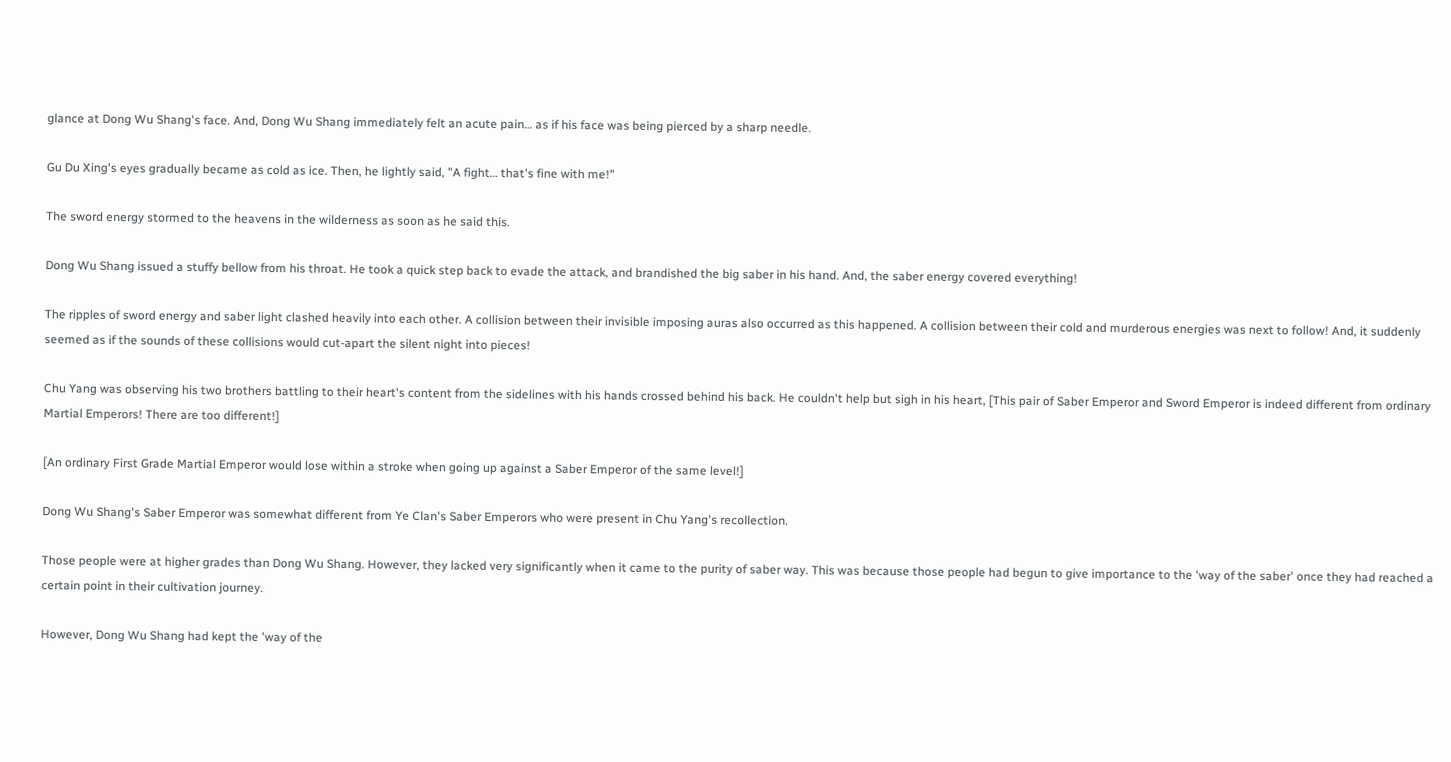glance at Dong Wu Shang's face. And, Dong Wu Shang immediately felt an acute pain… as if his face was being pierced by a sharp needle.

Gu Du Xing's eyes gradually became as cold as ice. Then, he lightly said, "A fight… that's fine with me!"

The sword energy stormed to the heavens in the wilderness as soon as he said this.

Dong Wu Shang issued a stuffy bellow from his throat. He took a quick step back to evade the attack, and brandished the big saber in his hand. And, the saber energy covered everything!

The ripples of sword energy and saber light clashed heavily into each other. A collision between their invisible imposing auras also occurred as this happened. A collision between their cold and murderous energies was next to follow! And, it suddenly seemed as if the sounds of these collisions would cut-apart the silent night into pieces!

Chu Yang was observing his two brothers battling to their heart's content from the sidelines with his hands crossed behind his back. He couldn't help but sigh in his heart, [This pair of Saber Emperor and Sword Emperor is indeed different from ordinary Martial Emperors! There are too different!]

[An ordinary First Grade Martial Emperor would lose within a stroke when going up against a Saber Emperor of the same level!]

Dong Wu Shang's Saber Emperor was somewhat different from Ye Clan's Saber Emperors who were present in Chu Yang's recollection.

Those people were at higher grades than Dong Wu Shang. However, they lacked very significantly when it came to the purity of saber way. This was because those people had begun to give importance to the 'way of the saber' once they had reached a certain point in their cultivation journey.

However, Dong Wu Shang had kept the 'way of the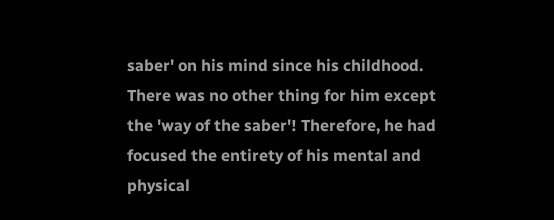saber' on his mind since his childhood. There was no other thing for him except the 'way of the saber'! Therefore, he had focused the entirety of his mental and physical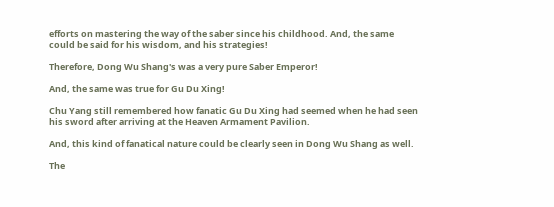efforts on mastering the way of the saber since his childhood. And, the same could be said for his wisdom, and his strategies!

Therefore, Dong Wu Shang's was a very pure Saber Emperor!

And, the same was true for Gu Du Xing!

Chu Yang still remembered how fanatic Gu Du Xing had seemed when he had seen his sword after arriving at the Heaven Armament Pavilion.

And, this kind of fanatical nature could be clearly seen in Dong Wu Shang as well.

The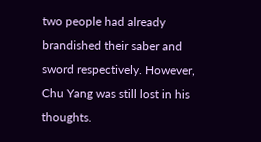two people had already brandished their saber and sword respectively. However, Chu Yang was still lost in his thoughts.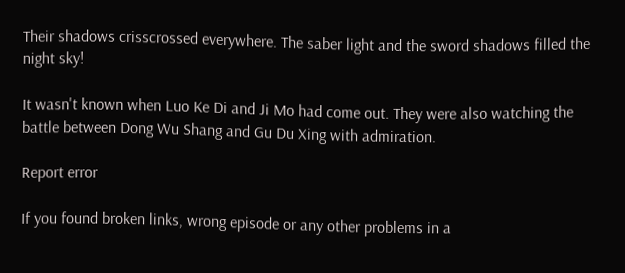Their shadows crisscrossed everywhere. The saber light and the sword shadows filled the night sky!

It wasn't known when Luo Ke Di and Ji Mo had come out. They were also watching the battle between Dong Wu Shang and Gu Du Xing with admiration.

Report error

If you found broken links, wrong episode or any other problems in a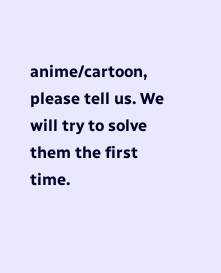anime/cartoon, please tell us. We will try to solve them the first time.